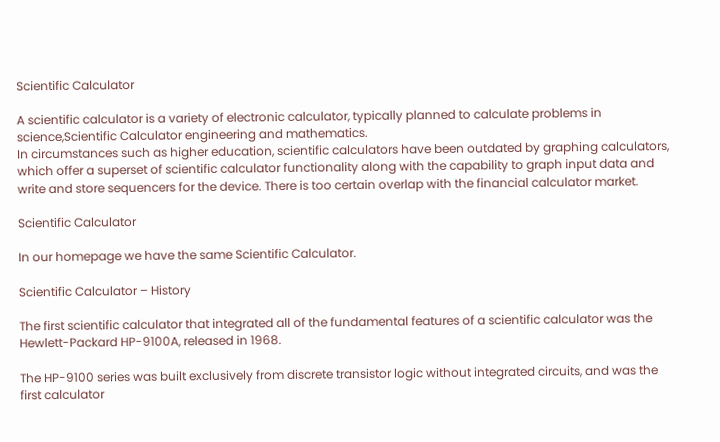Scientific Calculator

A scientific calculator is a variety of electronic calculator, typically planned to calculate problems in science,Scientific Calculator engineering and mathematics.
In circumstances such as higher education, scientific calculators have been outdated by graphing calculators, which offer a superset of scientific calculator functionality along with the capability to graph input data and write and store sequencers for the device. There is too certain overlap with the financial calculator market.

Scientific Calculator

In our homepage we have the same Scientific Calculator.

Scientific Calculator – History

The first scientific calculator that integrated all of the fundamental features of a scientific calculator was the Hewlett-Packard HP-9100A, released in 1968.

The HP-9100 series was built exclusively from discrete transistor logic without integrated circuits, and was the first calculator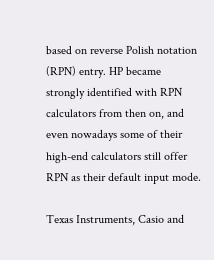based on reverse Polish notation (RPN) entry. HP became strongly identified with RPN calculators from then on, and even nowadays some of their high-end calculators still offer RPN as their default input mode.

Texas Instruments, Casio and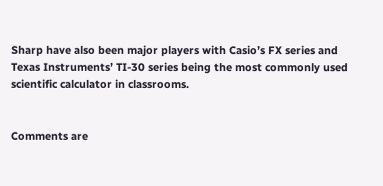Sharp have also been major players with Casio’s FX series and Texas Instruments’ TI-30 series being the most commonly used scientific calculator in classrooms.


Comments are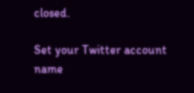closed.

Set your Twitter account name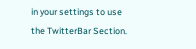in your settings to use the TwitterBar Section.